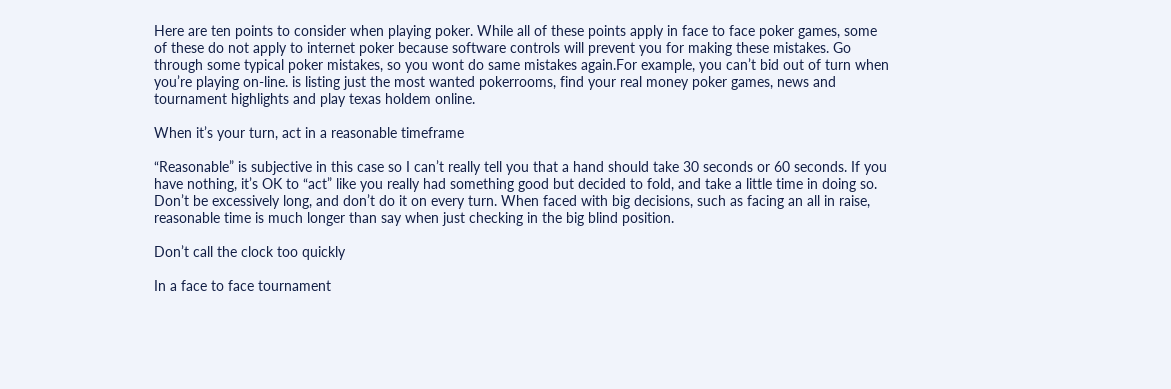Here are ten points to consider when playing poker. While all of these points apply in face to face poker games, some of these do not apply to internet poker because software controls will prevent you for making these mistakes. Go through some typical poker mistakes, so you wont do same mistakes again.For example, you can’t bid out of turn when you’re playing on-line. is listing just the most wanted pokerrooms, find your real money poker games, news and tournament highlights and play texas holdem online.

When it’s your turn, act in a reasonable timeframe

“Reasonable” is subjective in this case so I can’t really tell you that a hand should take 30 seconds or 60 seconds. If you have nothing, it’s OK to “act” like you really had something good but decided to fold, and take a little time in doing so. Don’t be excessively long, and don’t do it on every turn. When faced with big decisions, such as facing an all in raise, reasonable time is much longer than say when just checking in the big blind position.

Don’t call the clock too quickly

In a face to face tournament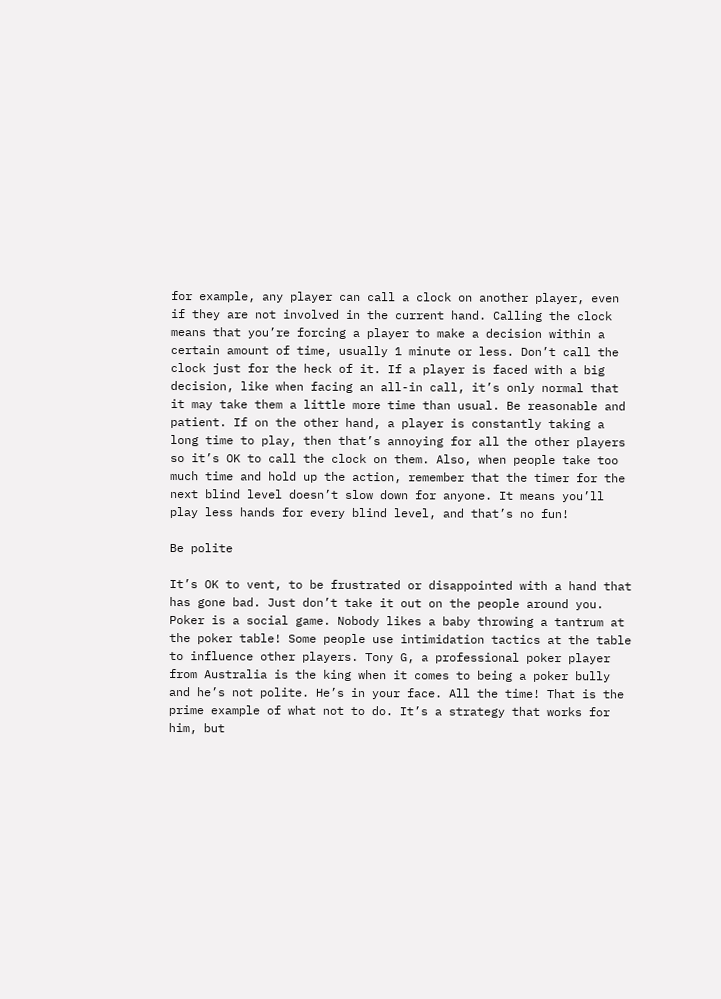for example, any player can call a clock on another player, even if they are not involved in the current hand. Calling the clock means that you’re forcing a player to make a decision within a certain amount of time, usually 1 minute or less. Don’t call the clock just for the heck of it. If a player is faced with a big decision, like when facing an all-in call, it’s only normal that it may take them a little more time than usual. Be reasonable and patient. If on the other hand, a player is constantly taking a long time to play, then that’s annoying for all the other players so it’s OK to call the clock on them. Also, when people take too much time and hold up the action, remember that the timer for the next blind level doesn’t slow down for anyone. It means you’ll play less hands for every blind level, and that’s no fun!

Be polite

It’s OK to vent, to be frustrated or disappointed with a hand that has gone bad. Just don’t take it out on the people around you. Poker is a social game. Nobody likes a baby throwing a tantrum at the poker table! Some people use intimidation tactics at the table to influence other players. Tony G, a professional poker player from Australia is the king when it comes to being a poker bully and he’s not polite. He’s in your face. All the time! That is the prime example of what not to do. It’s a strategy that works for him, but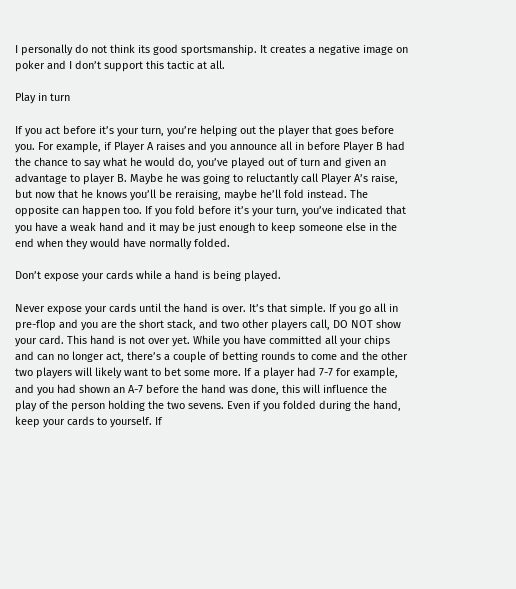I personally do not think its good sportsmanship. It creates a negative image on poker and I don’t support this tactic at all.

Play in turn

If you act before it’s your turn, you’re helping out the player that goes before you. For example, if Player A raises and you announce all in before Player B had the chance to say what he would do, you’ve played out of turn and given an advantage to player B. Maybe he was going to reluctantly call Player A’s raise, but now that he knows you’ll be reraising, maybe he’ll fold instead. The opposite can happen too. If you fold before it’s your turn, you’ve indicated that you have a weak hand and it may be just enough to keep someone else in the end when they would have normally folded.

Don’t expose your cards while a hand is being played.

Never expose your cards until the hand is over. It’s that simple. If you go all in pre-flop and you are the short stack, and two other players call, DO NOT show your card. This hand is not over yet. While you have committed all your chips and can no longer act, there’s a couple of betting rounds to come and the other two players will likely want to bet some more. If a player had 7-7 for example, and you had shown an A-7 before the hand was done, this will influence the play of the person holding the two sevens. Even if you folded during the hand, keep your cards to yourself. If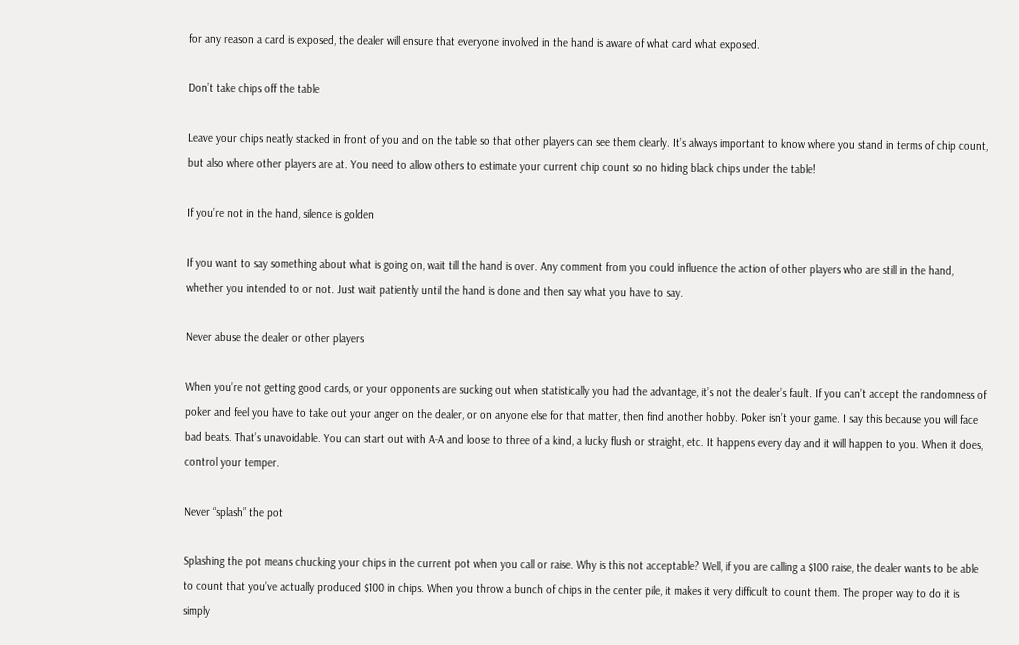for any reason a card is exposed, the dealer will ensure that everyone involved in the hand is aware of what card what exposed.

Don’t take chips off the table

Leave your chips neatly stacked in front of you and on the table so that other players can see them clearly. It’s always important to know where you stand in terms of chip count, but also where other players are at. You need to allow others to estimate your current chip count so no hiding black chips under the table!

If you’re not in the hand, silence is golden

If you want to say something about what is going on, wait till the hand is over. Any comment from you could influence the action of other players who are still in the hand, whether you intended to or not. Just wait patiently until the hand is done and then say what you have to say.

Never abuse the dealer or other players

When you’re not getting good cards, or your opponents are sucking out when statistically you had the advantage, it’s not the dealer’s fault. If you can’t accept the randomness of poker and feel you have to take out your anger on the dealer, or on anyone else for that matter, then find another hobby. Poker isn’t your game. I say this because you will face bad beats. That’s unavoidable. You can start out with A-A and loose to three of a kind, a lucky flush or straight, etc. It happens every day and it will happen to you. When it does, control your temper.

Never “splash” the pot

Splashing the pot means chucking your chips in the current pot when you call or raise. Why is this not acceptable? Well, if you are calling a $100 raise, the dealer wants to be able to count that you’ve actually produced $100 in chips. When you throw a bunch of chips in the center pile, it makes it very difficult to count them. The proper way to do it is simply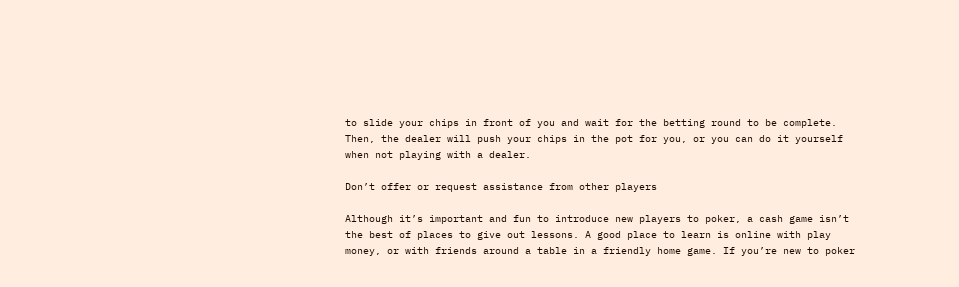to slide your chips in front of you and wait for the betting round to be complete. Then, the dealer will push your chips in the pot for you, or you can do it yourself when not playing with a dealer.

Don’t offer or request assistance from other players

Although it’s important and fun to introduce new players to poker, a cash game isn’t the best of places to give out lessons. A good place to learn is online with play money, or with friends around a table in a friendly home game. If you’re new to poker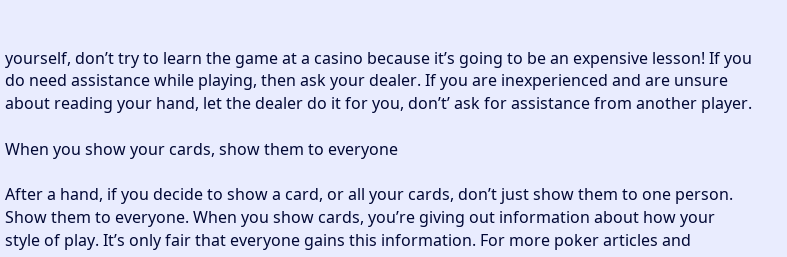yourself, don’t try to learn the game at a casino because it’s going to be an expensive lesson! If you do need assistance while playing, then ask your dealer. If you are inexperienced and are unsure about reading your hand, let the dealer do it for you, don’t’ ask for assistance from another player.

When you show your cards, show them to everyone

After a hand, if you decide to show a card, or all your cards, don’t just show them to one person. Show them to everyone. When you show cards, you’re giving out information about how your style of play. It’s only fair that everyone gains this information. For more poker articles and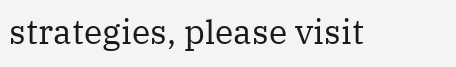strategies, please visit